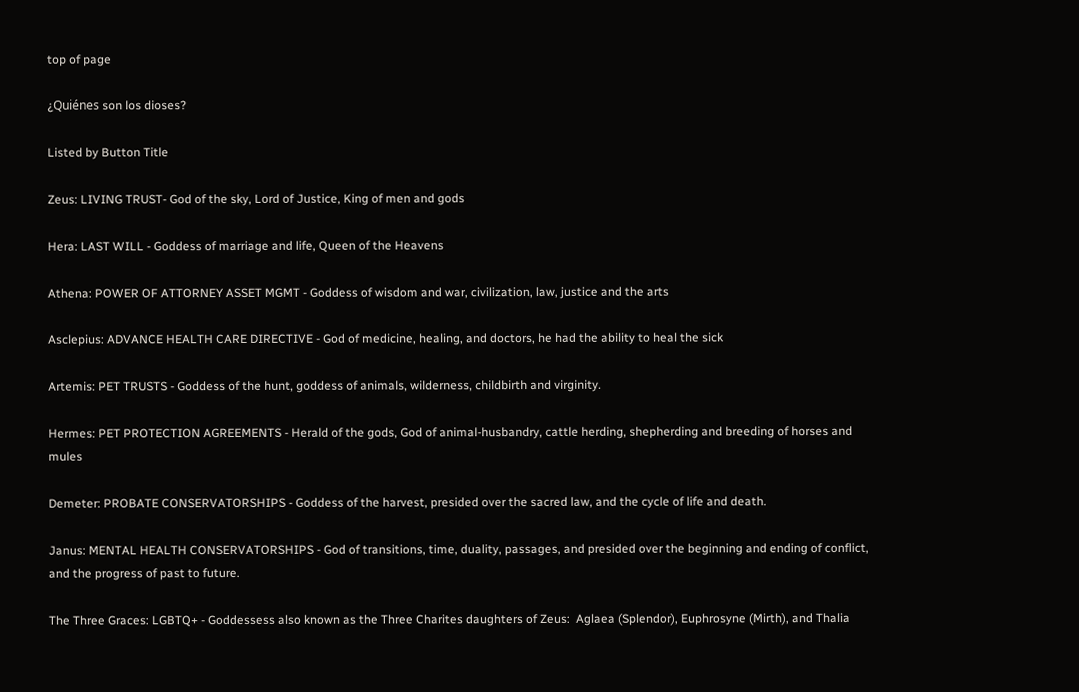top of page

¿Quiénes son los dioses?

Listed by Button Title

Zeus: LIVING TRUST- God of the sky, Lord of Justice, King of men and gods

Hera: LAST WILL - Goddess of marriage and life, Queen of the Heavens

Athena: POWER OF ATTORNEY ASSET MGMT - Goddess of wisdom and war, civilization, law, justice and the arts

Asclepius: ADVANCE HEALTH CARE DIRECTIVE - God of medicine, healing, and doctors, he had the ability to heal the sick

Artemis: PET TRUSTS - Goddess of the hunt, goddess of animals, wilderness, childbirth and virginity.

Hermes: PET PROTECTION AGREEMENTS - Herald of the gods, God of animal-husbandry, cattle herding, shepherding and breeding of horses and mules

Demeter: PROBATE CONSERVATORSHIPS - Goddess of the harvest, presided over the sacred law, and the cycle of life and death.

Janus: MENTAL HEALTH CONSERVATORSHIPS - God of transitions, time, duality, passages, and presided over the beginning and ending of conflict, and the progress of past to future.

The Three Graces: LGBTQ+ - Goddessess also known as the Three Charites daughters of Zeus:  Aglaea (Splendor), Euphrosyne (Mirth), and Thalia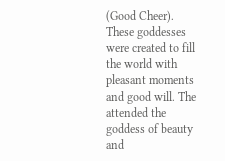(Good Cheer).  These goddesses were created to fill the world with pleasant moments and good will. The attended the goddess of beauty and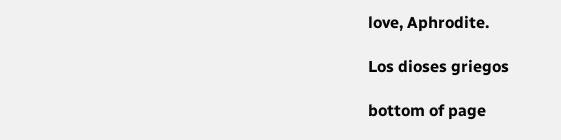love, Aphrodite.

Los dioses griegos

bottom of page